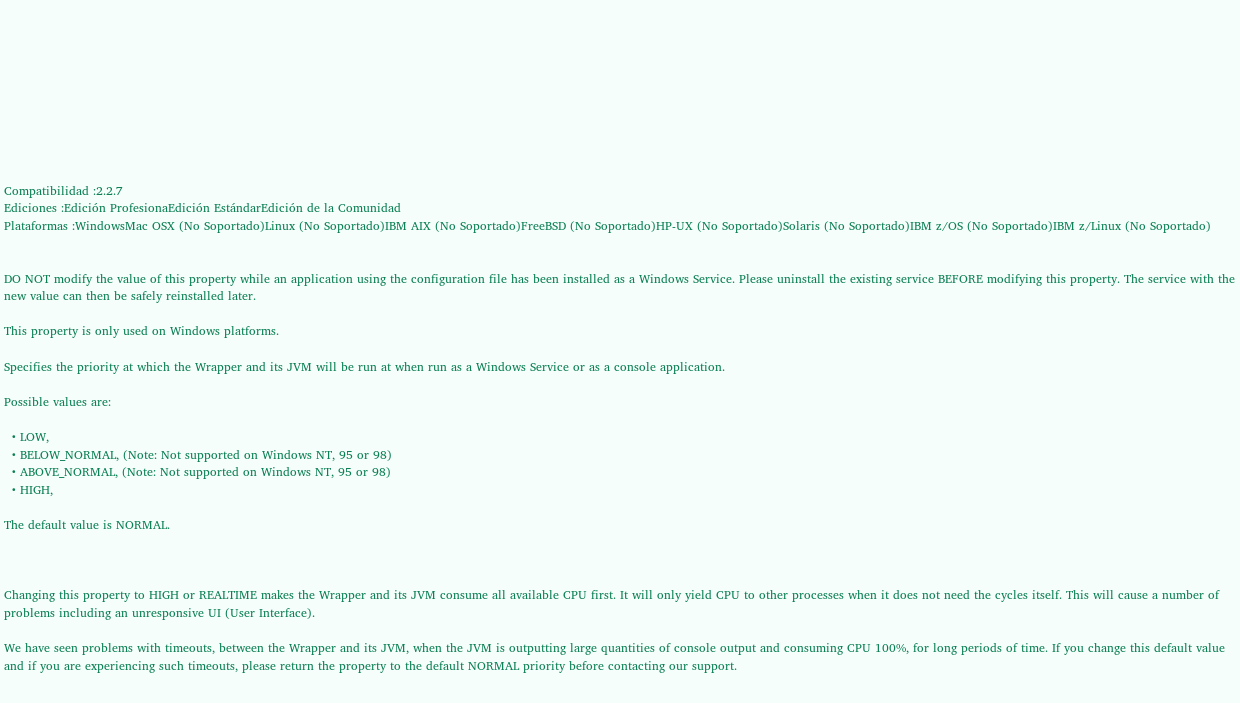Compatibilidad :2.2.7
Ediciones :Edición ProfesionaEdición EstándarEdición de la Comunidad
Plataformas :WindowsMac OSX (No Soportado)Linux (No Soportado)IBM AIX (No Soportado)FreeBSD (No Soportado)HP-UX (No Soportado)Solaris (No Soportado)IBM z/OS (No Soportado)IBM z/Linux (No Soportado)


DO NOT modify the value of this property while an application using the configuration file has been installed as a Windows Service. Please uninstall the existing service BEFORE modifying this property. The service with the new value can then be safely reinstalled later.

This property is only used on Windows platforms.

Specifies the priority at which the Wrapper and its JVM will be run at when run as a Windows Service or as a console application.

Possible values are:

  • LOW,
  • BELOW_NORMAL, (Note: Not supported on Windows NT, 95 or 98)
  • ABOVE_NORMAL, (Note: Not supported on Windows NT, 95 or 98)
  • HIGH,

The default value is NORMAL.



Changing this property to HIGH or REALTIME makes the Wrapper and its JVM consume all available CPU first. It will only yield CPU to other processes when it does not need the cycles itself. This will cause a number of problems including an unresponsive UI (User Interface).

We have seen problems with timeouts, between the Wrapper and its JVM, when the JVM is outputting large quantities of console output and consuming CPU 100%, for long periods of time. If you change this default value and if you are experiencing such timeouts, please return the property to the default NORMAL priority before contacting our support.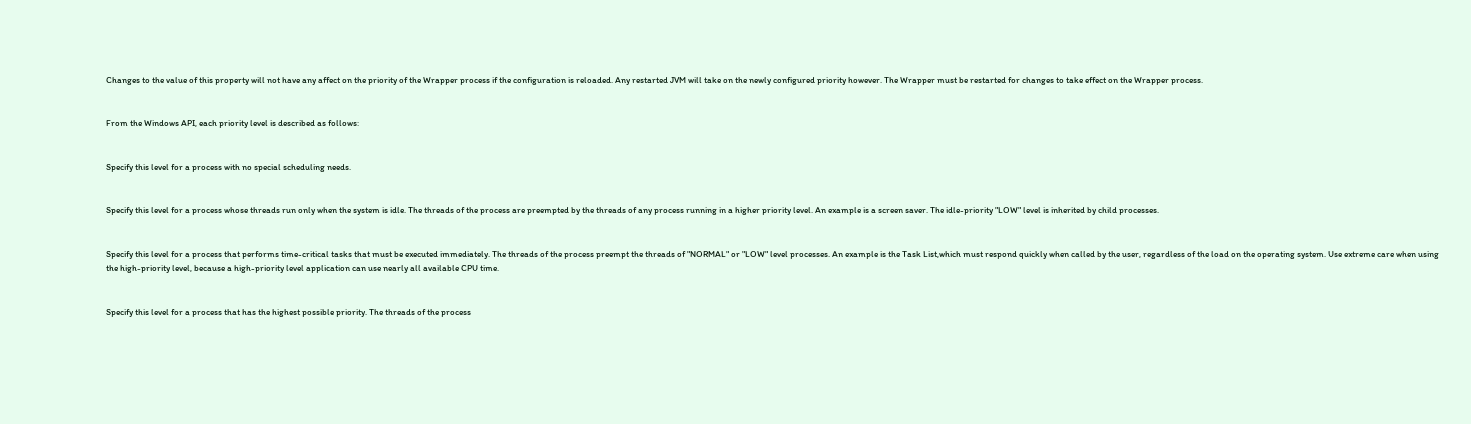Changes to the value of this property will not have any affect on the priority of the Wrapper process if the configuration is reloaded. Any restarted JVM will take on the newly configured priority however. The Wrapper must be restarted for changes to take effect on the Wrapper process.


From the Windows API, each priority level is described as follows:


Specify this level for a process with no special scheduling needs.


Specify this level for a process whose threads run only when the system is idle. The threads of the process are preempted by the threads of any process running in a higher priority level. An example is a screen saver. The idle-priority "LOW" level is inherited by child processes.


Specify this level for a process that performs time-critical tasks that must be executed immediately. The threads of the process preempt the threads of "NORMAL" or "LOW" level processes. An example is the Task List,which must respond quickly when called by the user, regardless of the load on the operating system. Use extreme care when using the high-priority level, because a high-priority level application can use nearly all available CPU time.


Specify this level for a process that has the highest possible priority. The threads of the process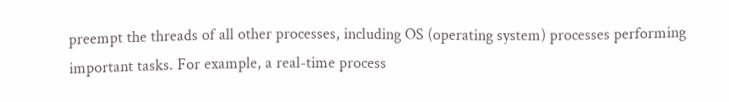preempt the threads of all other processes, including OS (operating system) processes performing important tasks. For example, a real-time process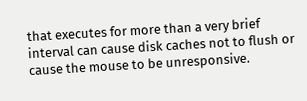that executes for more than a very brief interval can cause disk caches not to flush or cause the mouse to be unresponsive.